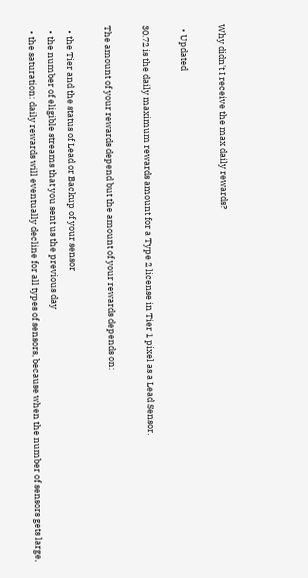Why didn't I receive the max daily rewards?

  • Updated

30.72 is the daily maximum rewards amount for a Type 2 license in Tier 1 pixel as a Lead Sensor.

The amount of your rewards depend but the amount of your rewards depends on:

  • the Tier and the status of Lead or Backup of your sensor
  • the number of eligible streams that you sent us the previous day
  • the saturation: daily rewards will eventually decline for all types of sensors, because when the number of sensors gets large,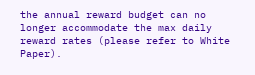the annual reward budget can no longer accommodate the max daily reward rates (please refer to White Paper).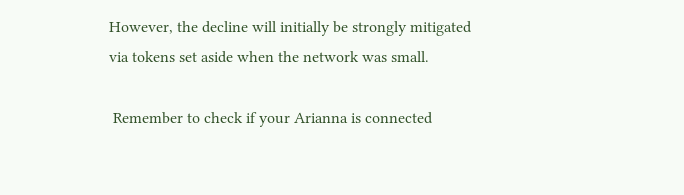However, the decline will initially be strongly mitigated via tokens set aside when the network was small.

 Remember to check if your Arianna is connected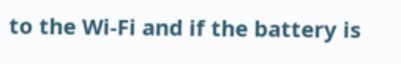to the Wi-Fi and if the battery is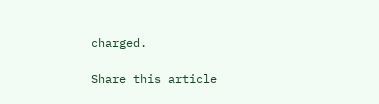charged.

Share this article